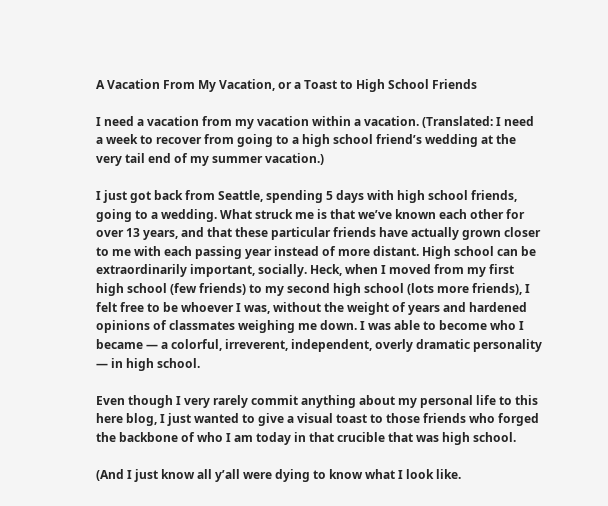A Vacation From My Vacation, or a Toast to High School Friends

I need a vacation from my vacation within a vacation. (Translated: I need a week to recover from going to a high school friend’s wedding at the very tail end of my summer vacation.)

I just got back from Seattle, spending 5 days with high school friends, going to a wedding. What struck me is that we’ve known each other for over 13 years, and that these particular friends have actually grown closer to me with each passing year instead of more distant. High school can be extraordinarily important, socially. Heck, when I moved from my first high school (few friends) to my second high school (lots more friends), I felt free to be whoever I was, without the weight of years and hardened opinions of classmates weighing me down. I was able to become who I became — a colorful, irreverent, independent, overly dramatic personality — in high school.

Even though I very rarely commit anything about my personal life to this here blog, I just wanted to give a visual toast to those friends who forged the backbone of who I am today in that crucible that was high school.

(And I just know all y’all were dying to know what I look like.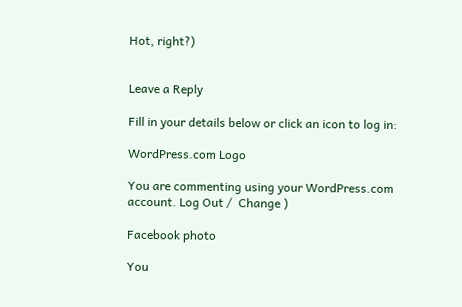Hot, right?)


Leave a Reply

Fill in your details below or click an icon to log in:

WordPress.com Logo

You are commenting using your WordPress.com account. Log Out /  Change )

Facebook photo

You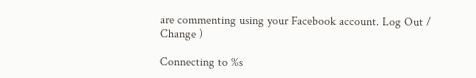are commenting using your Facebook account. Log Out /  Change )

Connecting to %s